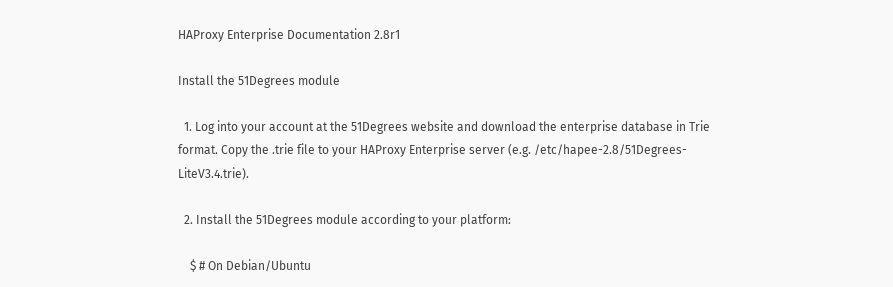HAProxy Enterprise Documentation 2.8r1

Install the 51Degrees module

  1. Log into your account at the 51Degrees website and download the enterprise database in Trie format. Copy the .trie file to your HAProxy Enterprise server (e.g. /etc/hapee-2.8/51Degrees-LiteV3.4.trie).

  2. Install the 51Degrees module according to your platform:

    $ # On Debian/Ubuntu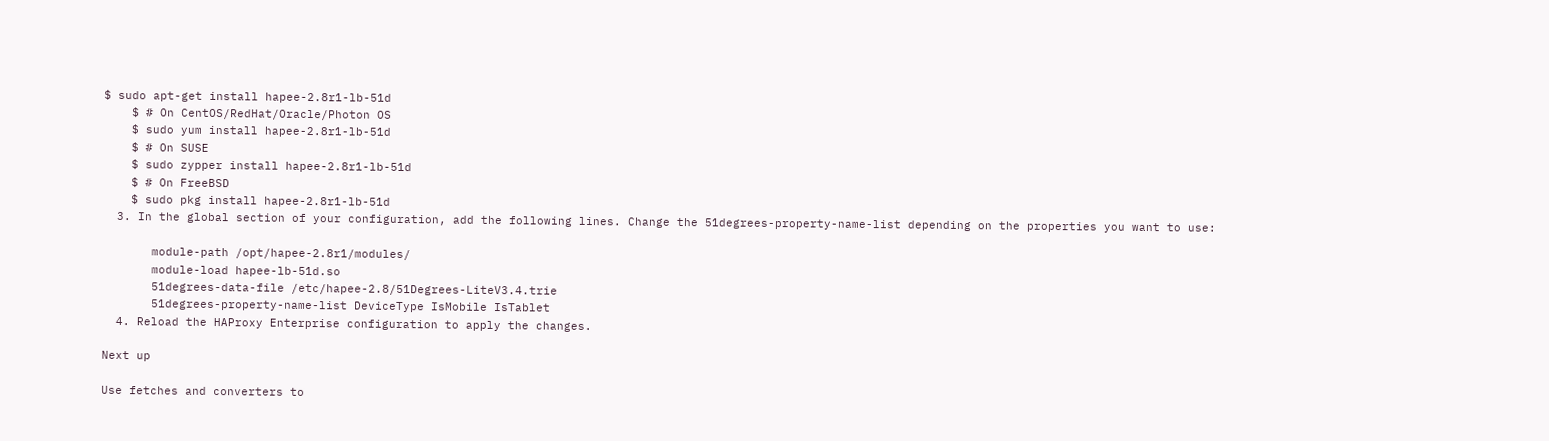$ sudo apt-get install hapee-2.8r1-lb-51d
    $ # On CentOS/RedHat/Oracle/Photon OS
    $ sudo yum install hapee-2.8r1-lb-51d
    $ # On SUSE
    $ sudo zypper install hapee-2.8r1-lb-51d
    $ # On FreeBSD
    $ sudo pkg install hapee-2.8r1-lb-51d
  3. In the global section of your configuration, add the following lines. Change the 51degrees-property-name-list depending on the properties you want to use:

       module-path /opt/hapee-2.8r1/modules/
       module-load hapee-lb-51d.so
       51degrees-data-file /etc/hapee-2.8/51Degrees-LiteV3.4.trie
       51degrees-property-name-list DeviceType IsMobile IsTablet
  4. Reload the HAProxy Enterprise configuration to apply the changes.

Next up

Use fetches and converters to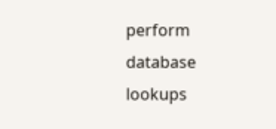perform database lookups